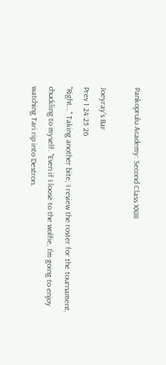Pankoprulu Academy: Second Class XXIII

Joeyray's Bar
Prev 1 24 25 26
"Right..." Taking another bite, I review the roster for the tournament, chuckling to myself. "Even if I loose to the wolfie, I'm going to enjoy watching Tari rip into Destron.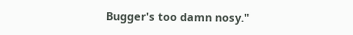Bugger's too damn nosy."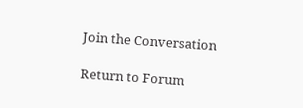Join the Conversation

Return to Forum